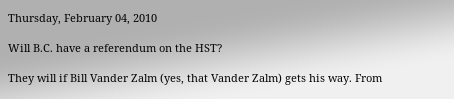Thursday, February 04, 2010

Will B.C. have a referendum on the HST?

They will if Bill Vander Zalm (yes, that Vander Zalm) gets his way. From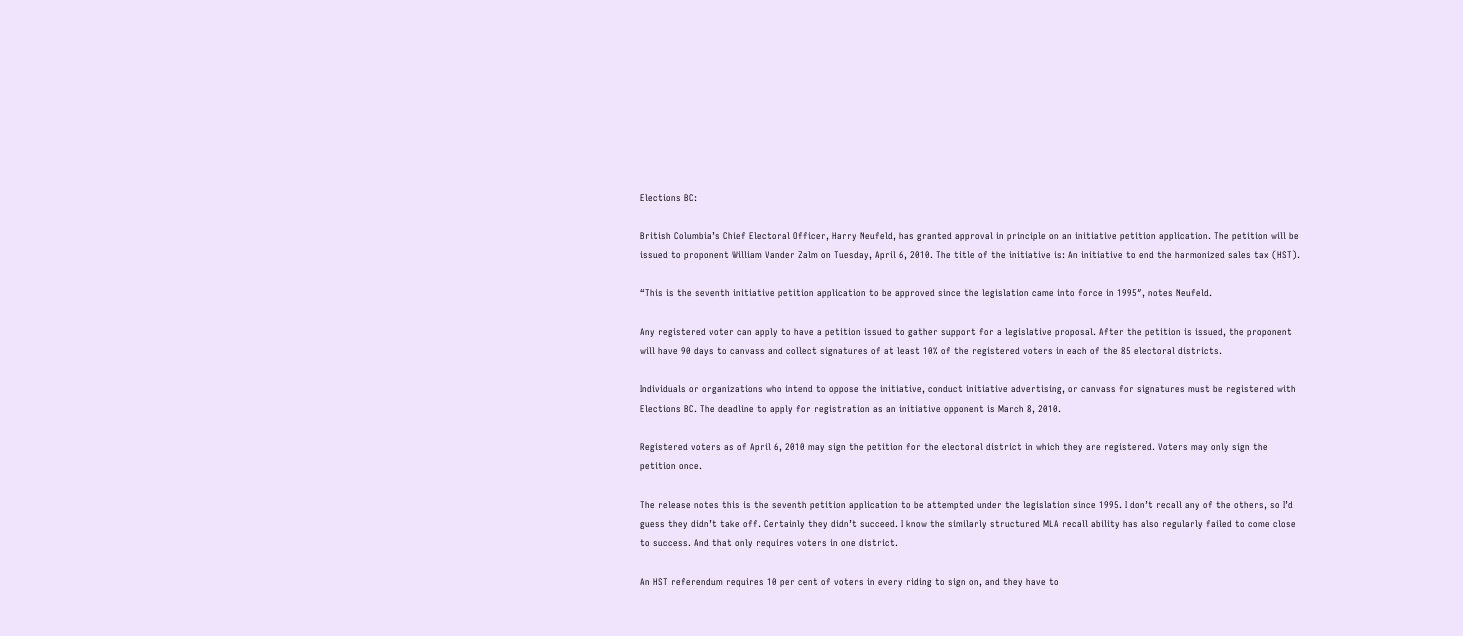Elections BC:

British Columbia’s Chief Electoral Officer, Harry Neufeld, has granted approval in principle on an initiative petition application. The petition will be issued to proponent William Vander Zalm on Tuesday, April 6, 2010. The title of the initiative is: An initiative to end the harmonized sales tax (HST).

“This is the seventh initiative petition application to be approved since the legislation came into force in 1995″, notes Neufeld.

Any registered voter can apply to have a petition issued to gather support for a legislative proposal. After the petition is issued, the proponent will have 90 days to canvass and collect signatures of at least 10% of the registered voters in each of the 85 electoral districts.

Individuals or organizations who intend to oppose the initiative, conduct initiative advertising, or canvass for signatures must be registered with Elections BC. The deadline to apply for registration as an initiative opponent is March 8, 2010.

Registered voters as of April 6, 2010 may sign the petition for the electoral district in which they are registered. Voters may only sign the petition once.

The release notes this is the seventh petition application to be attempted under the legislation since 1995. I don’t recall any of the others, so I’d guess they didn’t take off. Certainly they didn’t succeed. I know the similarly structured MLA recall ability has also regularly failed to come close to success. And that only requires voters in one district.

An HST referendum requires 10 per cent of voters in every riding to sign on, and they have to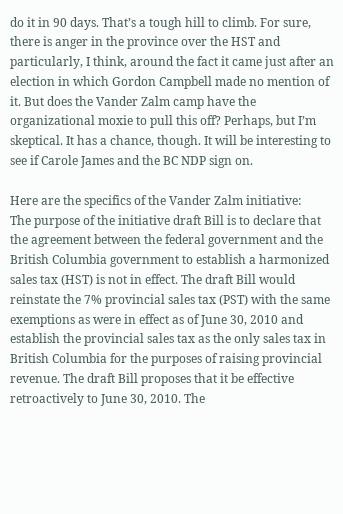do it in 90 days. That’s a tough hill to climb. For sure, there is anger in the province over the HST and particularly, I think, around the fact it came just after an election in which Gordon Campbell made no mention of it. But does the Vander Zalm camp have the organizational moxie to pull this off? Perhaps, but I’m skeptical. It has a chance, though. It will be interesting to see if Carole James and the BC NDP sign on.

Here are the specifics of the Vander Zalm initiative:
The purpose of the initiative draft Bill is to declare that the agreement between the federal government and the British Columbia government to establish a harmonized sales tax (HST) is not in effect. The draft Bill would reinstate the 7% provincial sales tax (PST) with the same exemptions as were in effect as of June 30, 2010 and establish the provincial sales tax as the only sales tax in British Columbia for the purposes of raising provincial revenue. The draft Bill proposes that it be effective retroactively to June 30, 2010. The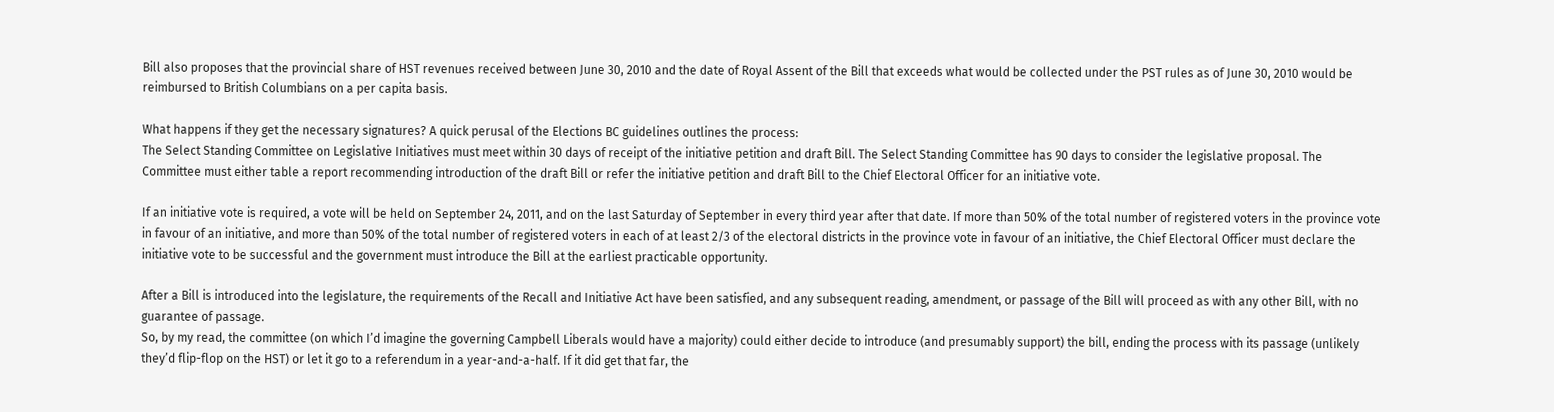Bill also proposes that the provincial share of HST revenues received between June 30, 2010 and the date of Royal Assent of the Bill that exceeds what would be collected under the PST rules as of June 30, 2010 would be reimbursed to British Columbians on a per capita basis.

What happens if they get the necessary signatures? A quick perusal of the Elections BC guidelines outlines the process:
The Select Standing Committee on Legislative Initiatives must meet within 30 days of receipt of the initiative petition and draft Bill. The Select Standing Committee has 90 days to consider the legislative proposal. The Committee must either table a report recommending introduction of the draft Bill or refer the initiative petition and draft Bill to the Chief Electoral Officer for an initiative vote.

If an initiative vote is required, a vote will be held on September 24, 2011, and on the last Saturday of September in every third year after that date. If more than 50% of the total number of registered voters in the province vote in favour of an initiative, and more than 50% of the total number of registered voters in each of at least 2/3 of the electoral districts in the province vote in favour of an initiative, the Chief Electoral Officer must declare the initiative vote to be successful and the government must introduce the Bill at the earliest practicable opportunity.

After a Bill is introduced into the legislature, the requirements of the Recall and Initiative Act have been satisfied, and any subsequent reading, amendment, or passage of the Bill will proceed as with any other Bill, with no guarantee of passage.
So, by my read, the committee (on which I’d imagine the governing Campbell Liberals would have a majority) could either decide to introduce (and presumably support) the bill, ending the process with its passage (unlikely they’d flip-flop on the HST) or let it go to a referendum in a year-and-a-half. If it did get that far, the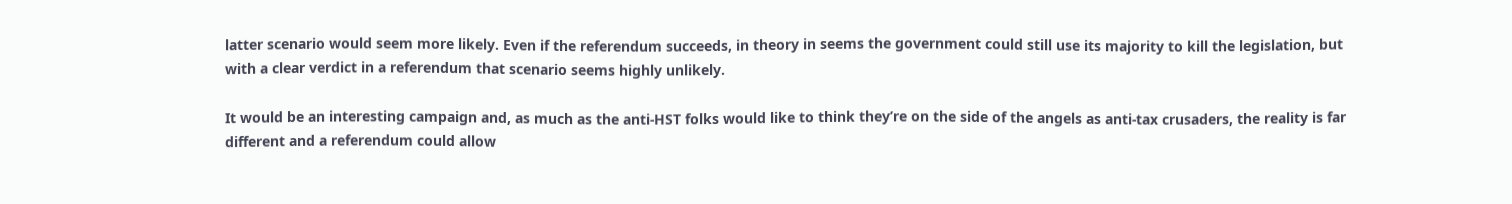latter scenario would seem more likely. Even if the referendum succeeds, in theory in seems the government could still use its majority to kill the legislation, but with a clear verdict in a referendum that scenario seems highly unlikely.

It would be an interesting campaign and, as much as the anti-HST folks would like to think they’re on the side of the angels as anti-tax crusaders, the reality is far different and a referendum could allow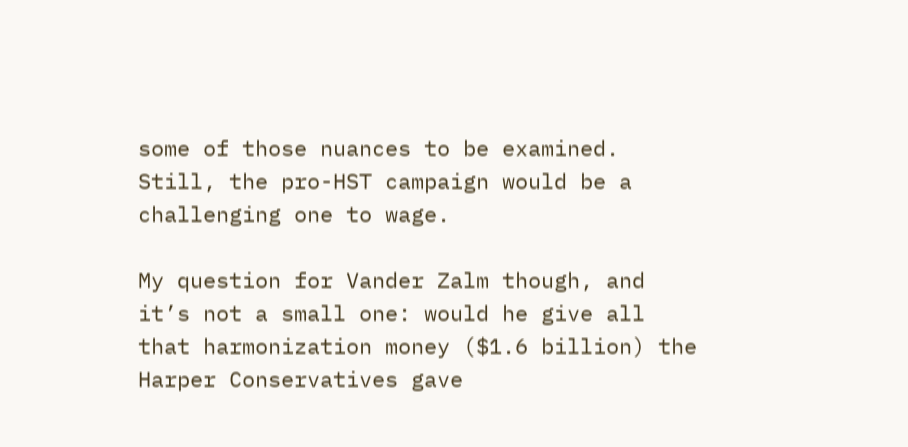some of those nuances to be examined. Still, the pro-HST campaign would be a challenging one to wage.

My question for Vander Zalm though, and it’s not a small one: would he give all that harmonization money ($1.6 billion) the Harper Conservatives gave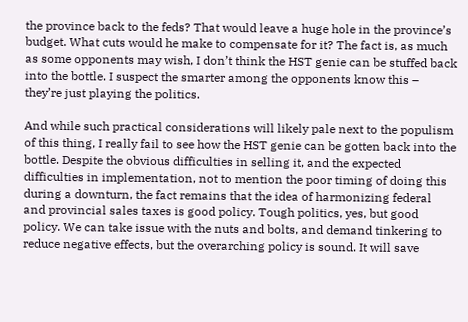the province back to the feds? That would leave a huge hole in the province’s budget. What cuts would he make to compensate for it? The fact is, as much as some opponents may wish, I don’t think the HST genie can be stuffed back into the bottle. I suspect the smarter among the opponents know this – they’re just playing the politics.

And while such practical considerations will likely pale next to the populism of this thing, I really fail to see how the HST genie can be gotten back into the bottle. Despite the obvious difficulties in selling it, and the expected difficulties in implementation, not to mention the poor timing of doing this during a downturn, the fact remains that the idea of harmonizing federal and provincial sales taxes is good policy. Tough politics, yes, but good policy. We can take issue with the nuts and bolts, and demand tinkering to reduce negative effects, but the overarching policy is sound. It will save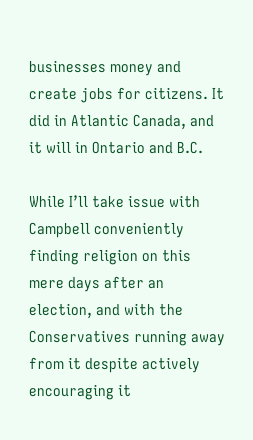businesses money and create jobs for citizens. It did in Atlantic Canada, and it will in Ontario and B.C.

While I’ll take issue with Campbell conveniently finding religion on this mere days after an election, and with the Conservatives running away from it despite actively encouraging it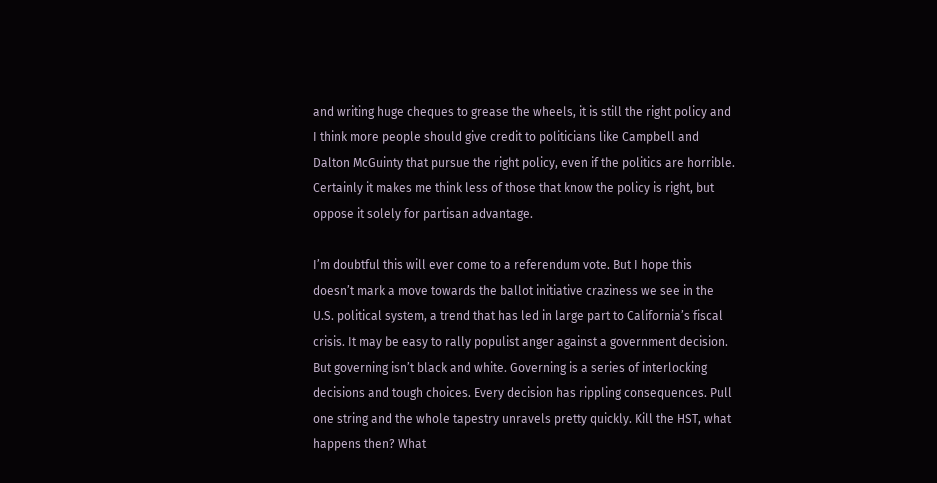and writing huge cheques to grease the wheels, it is still the right policy and I think more people should give credit to politicians like Campbell and Dalton McGuinty that pursue the right policy, even if the politics are horrible. Certainly it makes me think less of those that know the policy is right, but oppose it solely for partisan advantage.

I’m doubtful this will ever come to a referendum vote. But I hope this doesn’t mark a move towards the ballot initiative craziness we see in the U.S. political system, a trend that has led in large part to California’s fiscal crisis. It may be easy to rally populist anger against a government decision. But governing isn’t black and white. Governing is a series of interlocking decisions and tough choices. Every decision has rippling consequences. Pull one string and the whole tapestry unravels pretty quickly. Kill the HST, what happens then? What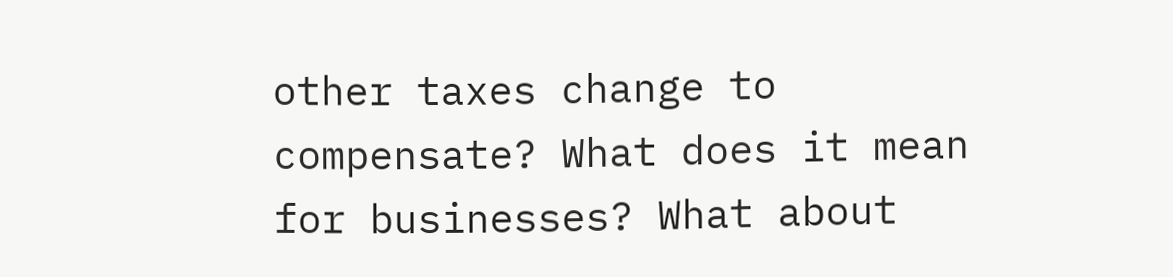other taxes change to compensate? What does it mean for businesses? What about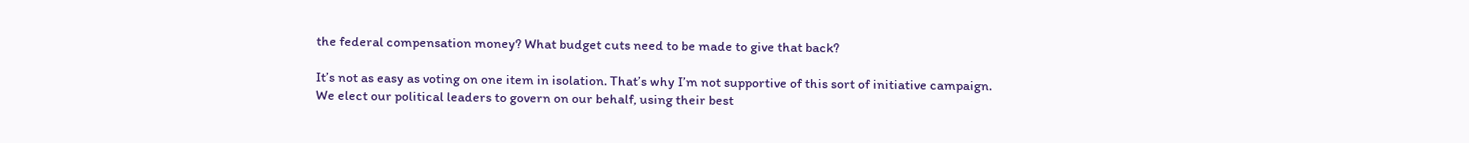the federal compensation money? What budget cuts need to be made to give that back?

It’s not as easy as voting on one item in isolation. That’s why I’m not supportive of this sort of initiative campaign. We elect our political leaders to govern on our behalf, using their best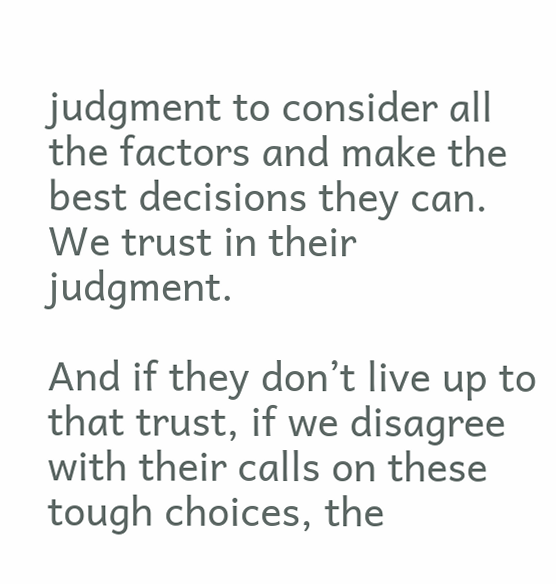judgment to consider all the factors and make the best decisions they can. We trust in their judgment.

And if they don’t live up to that trust, if we disagree with their calls on these tough choices, the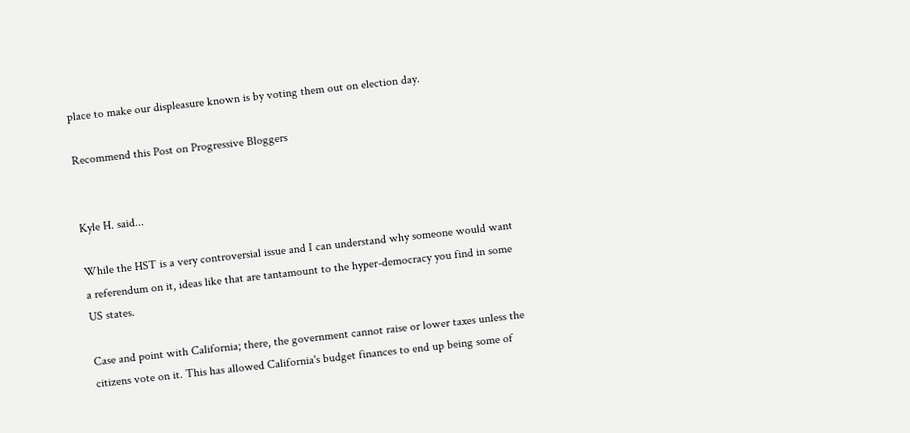place to make our displeasure known is by voting them out on election day.

Recommend this Post on Progressive Bloggers


Kyle H. said...

While the HST is a very controversial issue and I can understand why someone would want a referendum on it, ideas like that are tantamount to the hyper-democracy you find in some US states.

Case and point with California; there, the government cannot raise or lower taxes unless the citizens vote on it. This has allowed California's budget finances to end up being some of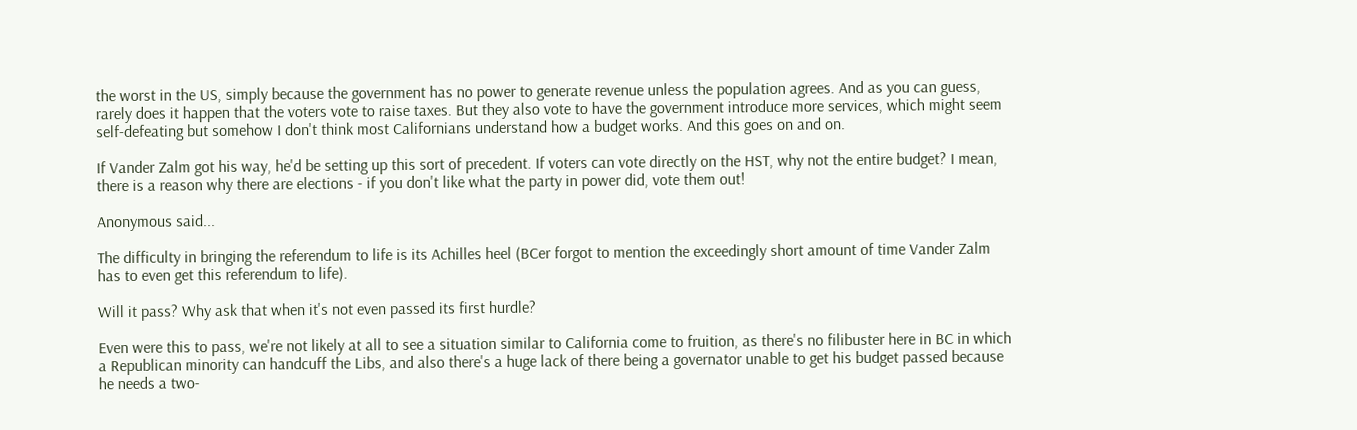the worst in the US, simply because the government has no power to generate revenue unless the population agrees. And as you can guess, rarely does it happen that the voters vote to raise taxes. But they also vote to have the government introduce more services, which might seem self-defeating but somehow I don't think most Californians understand how a budget works. And this goes on and on.

If Vander Zalm got his way, he'd be setting up this sort of precedent. If voters can vote directly on the HST, why not the entire budget? I mean, there is a reason why there are elections - if you don't like what the party in power did, vote them out!

Anonymous said...

The difficulty in bringing the referendum to life is its Achilles heel (BCer forgot to mention the exceedingly short amount of time Vander Zalm has to even get this referendum to life).

Will it pass? Why ask that when it's not even passed its first hurdle?

Even were this to pass, we're not likely at all to see a situation similar to California come to fruition, as there's no filibuster here in BC in which a Republican minority can handcuff the Libs, and also there's a huge lack of there being a governator unable to get his budget passed because he needs a two-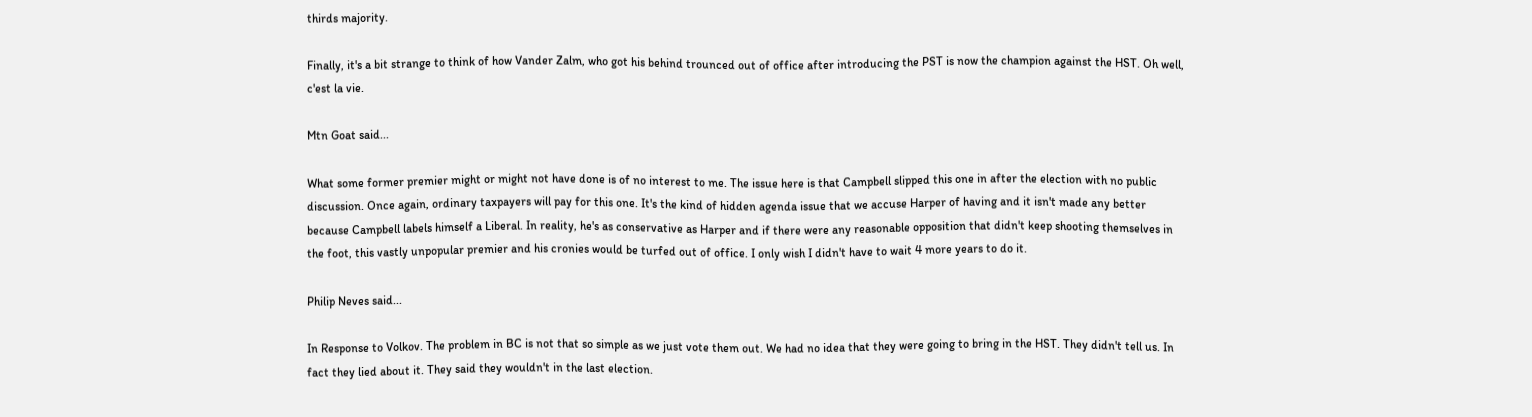thirds majority.

Finally, it's a bit strange to think of how Vander Zalm, who got his behind trounced out of office after introducing the PST is now the champion against the HST. Oh well, c'est la vie.

Mtn Goat said...

What some former premier might or might not have done is of no interest to me. The issue here is that Campbell slipped this one in after the election with no public discussion. Once again, ordinary taxpayers will pay for this one. It's the kind of hidden agenda issue that we accuse Harper of having and it isn't made any better because Campbell labels himself a Liberal. In reality, he's as conservative as Harper and if there were any reasonable opposition that didn't keep shooting themselves in the foot, this vastly unpopular premier and his cronies would be turfed out of office. I only wish I didn't have to wait 4 more years to do it.

Philip Neves said...

In Response to Volkov. The problem in BC is not that so simple as we just vote them out. We had no idea that they were going to bring in the HST. They didn't tell us. In fact they lied about it. They said they wouldn't in the last election.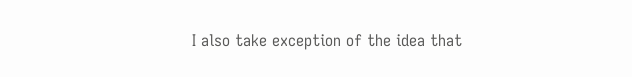I also take exception of the idea that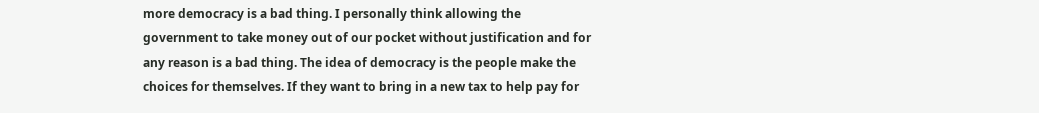more democracy is a bad thing. I personally think allowing the government to take money out of our pocket without justification and for any reason is a bad thing. The idea of democracy is the people make the choices for themselves. If they want to bring in a new tax to help pay for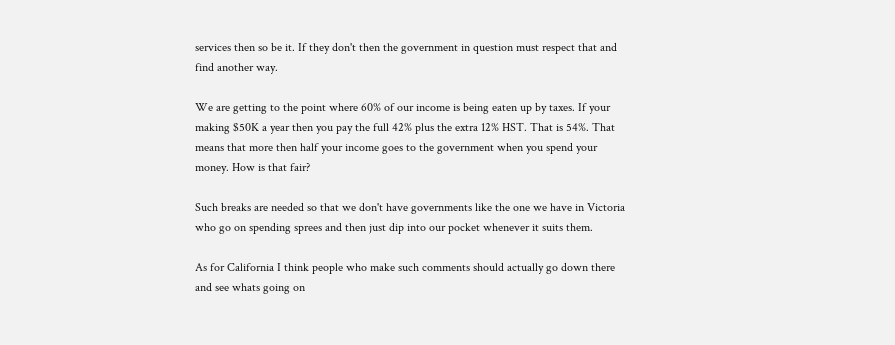services then so be it. If they don't then the government in question must respect that and find another way.

We are getting to the point where 60% of our income is being eaten up by taxes. If your making $50K a year then you pay the full 42% plus the extra 12% HST. That is 54%. That means that more then half your income goes to the government when you spend your money. How is that fair?

Such breaks are needed so that we don't have governments like the one we have in Victoria who go on spending sprees and then just dip into our pocket whenever it suits them.

As for California I think people who make such comments should actually go down there and see whats going on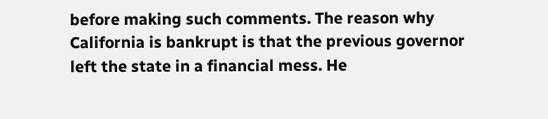before making such comments. The reason why California is bankrupt is that the previous governor left the state in a financial mess. He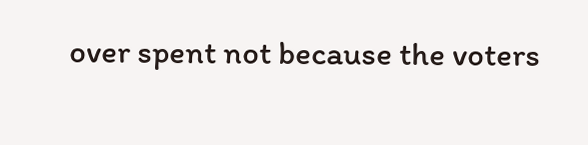over spent not because the voters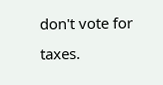don't vote for taxes.